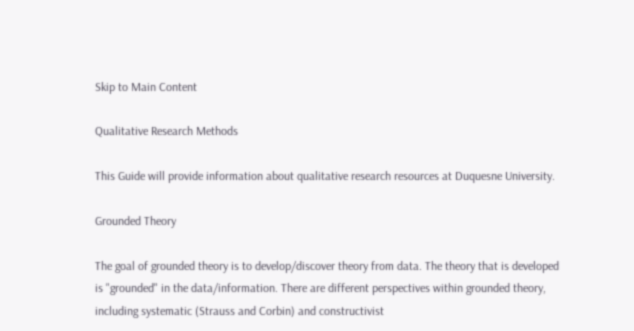Skip to Main Content

Qualitative Research Methods

This Guide will provide information about qualitative research resources at Duquesne University.

Grounded Theory

The goal of grounded theory is to develop/discover theory from data. The theory that is developed is "grounded" in the data/information. There are different perspectives within grounded theory, including systematic (Strauss and Corbin) and constructivist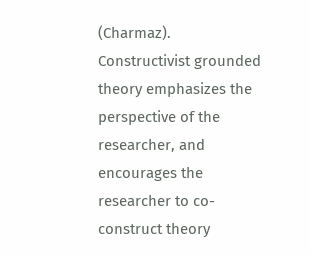(Charmaz). Constructivist grounded theory emphasizes the perspective of the researcher, and encourages the researcher to co-construct theory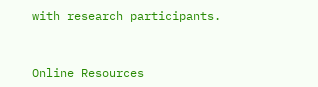with research participants.


Online Resources